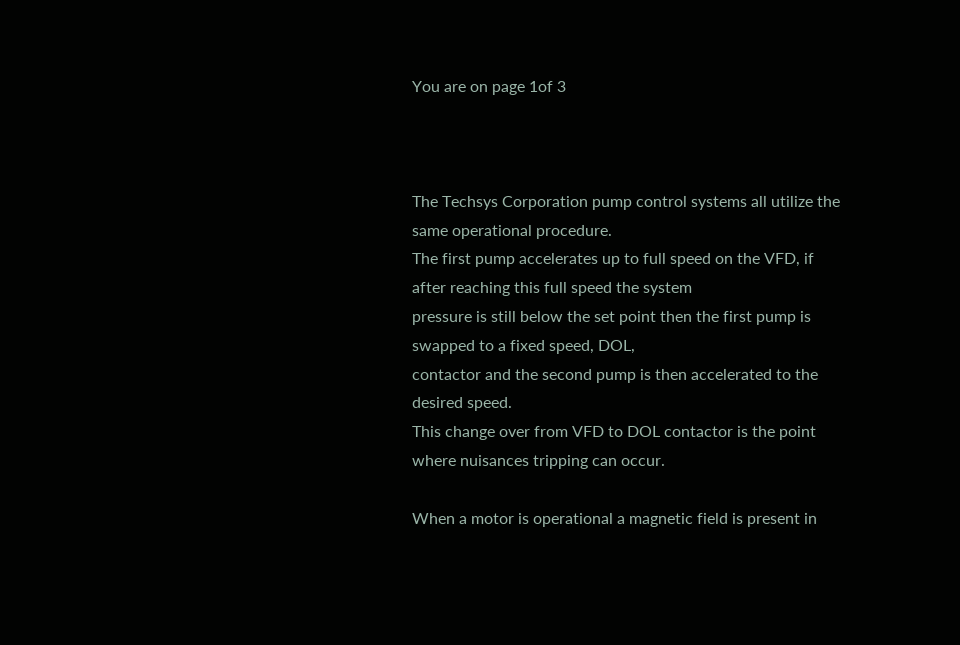You are on page 1of 3



The Techsys Corporation pump control systems all utilize the same operational procedure.
The first pump accelerates up to full speed on the VFD, if after reaching this full speed the system
pressure is still below the set point then the first pump is swapped to a fixed speed, DOL,
contactor and the second pump is then accelerated to the desired speed.
This change over from VFD to DOL contactor is the point where nuisances tripping can occur.

When a motor is operational a magnetic field is present in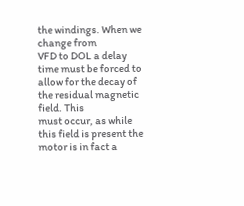the windings. When we change from
VFD to DOL a delay time must be forced to allow for the decay of the residual magnetic field. This
must occur, as while this field is present the motor is in fact a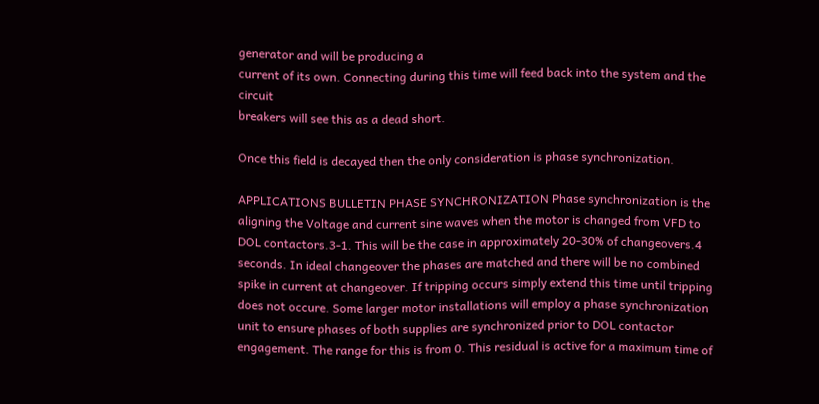generator and will be producing a
current of its own. Connecting during this time will feed back into the system and the circuit
breakers will see this as a dead short.

Once this field is decayed then the only consideration is phase synchronization.

APPLICATIONS BULLETIN PHASE SYNCHRONIZATION Phase synchronization is the aligning the Voltage and current sine waves when the motor is changed from VFD to DOL contactors.3-1. This will be the case in approximately 20-30% of changeovers.4 seconds. In ideal changeover the phases are matched and there will be no combined spike in current at changeover. If tripping occurs simply extend this time until tripping does not occure. Some larger motor installations will employ a phase synchronization unit to ensure phases of both supplies are synchronized prior to DOL contactor engagement. The range for this is from 0. This residual is active for a maximum time of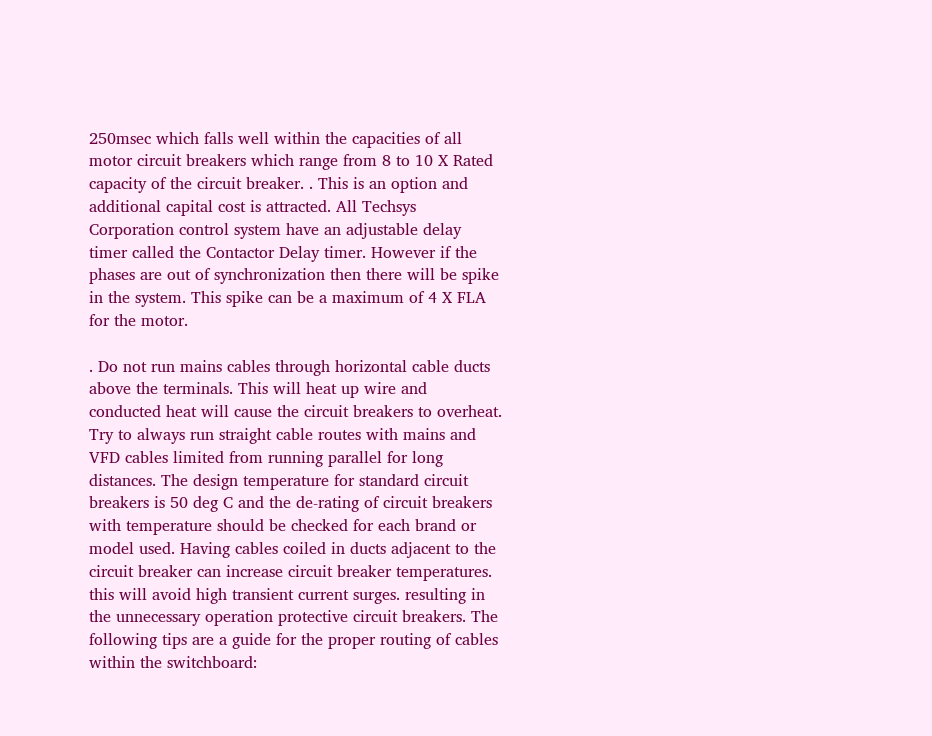250msec which falls well within the capacities of all motor circuit breakers which range from 8 to 10 X Rated capacity of the circuit breaker. . This is an option and additional capital cost is attracted. All Techsys Corporation control system have an adjustable delay timer called the Contactor Delay timer. However if the phases are out of synchronization then there will be spike in the system. This spike can be a maximum of 4 X FLA for the motor.

. Do not run mains cables through horizontal cable ducts above the terminals. This will heat up wire and conducted heat will cause the circuit breakers to overheat. Try to always run straight cable routes with mains and VFD cables limited from running parallel for long distances. The design temperature for standard circuit breakers is 50 deg C and the de-rating of circuit breakers with temperature should be checked for each brand or model used. Having cables coiled in ducts adjacent to the circuit breaker can increase circuit breaker temperatures. this will avoid high transient current surges. resulting in the unnecessary operation protective circuit breakers. The following tips are a guide for the proper routing of cables within the switchboard: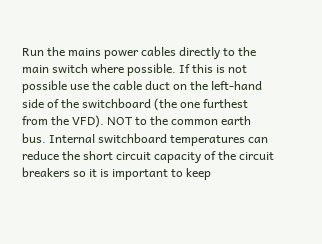Run the mains power cables directly to the main switch where possible. If this is not possible use the cable duct on the left-hand side of the switchboard (the one furthest from the VFD). NOT to the common earth bus. Internal switchboard temperatures can reduce the short circuit capacity of the circuit breakers so it is important to keep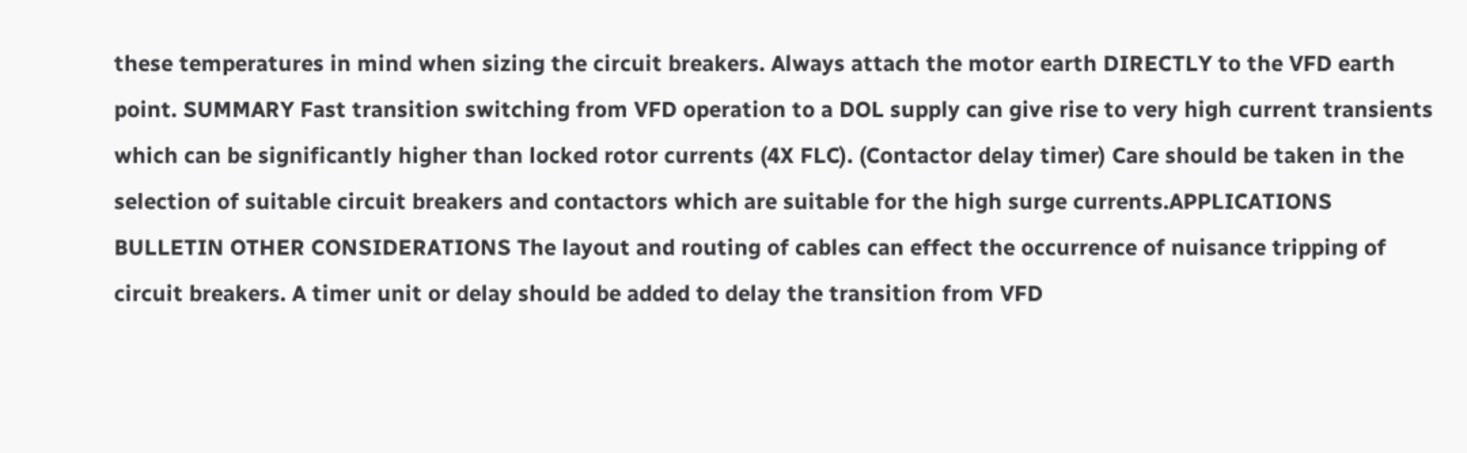these temperatures in mind when sizing the circuit breakers. Always attach the motor earth DIRECTLY to the VFD earth point. SUMMARY Fast transition switching from VFD operation to a DOL supply can give rise to very high current transients which can be significantly higher than locked rotor currents (4X FLC). (Contactor delay timer) Care should be taken in the selection of suitable circuit breakers and contactors which are suitable for the high surge currents.APPLICATIONS BULLETIN OTHER CONSIDERATIONS The layout and routing of cables can effect the occurrence of nuisance tripping of circuit breakers. A timer unit or delay should be added to delay the transition from VFD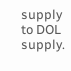supply to DOL supply.